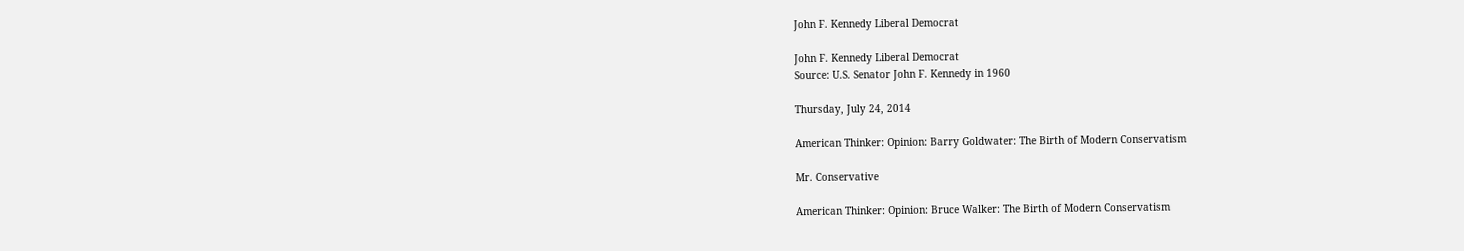John F. Kennedy Liberal Democrat

John F. Kennedy Liberal Democrat
Source: U.S. Senator John F. Kennedy in 1960

Thursday, July 24, 2014

American Thinker: Opinion: Barry Goldwater: The Birth of Modern Conservatism

Mr. Conservative

American Thinker: Opinion: Bruce Walker: The Birth of Modern Conservatism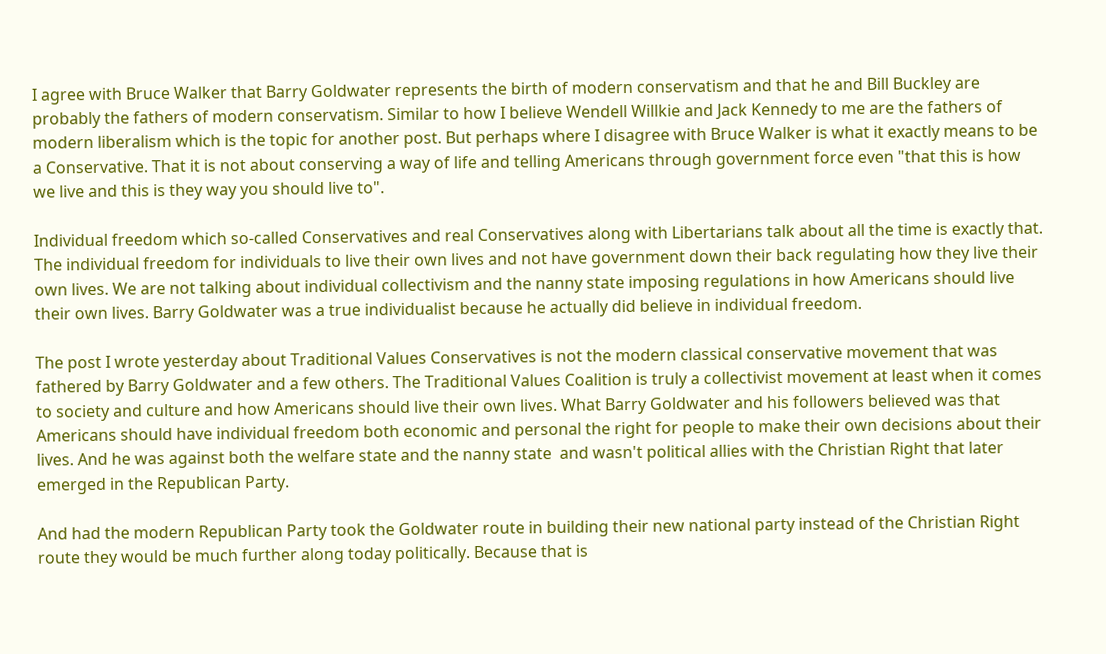I agree with Bruce Walker that Barry Goldwater represents the birth of modern conservatism and that he and Bill Buckley are probably the fathers of modern conservatism. Similar to how I believe Wendell Willkie and Jack Kennedy to me are the fathers of modern liberalism which is the topic for another post. But perhaps where I disagree with Bruce Walker is what it exactly means to be a Conservative. That it is not about conserving a way of life and telling Americans through government force even "that this is how we live and this is they way you should live to".

Individual freedom which so-called Conservatives and real Conservatives along with Libertarians talk about all the time is exactly that. The individual freedom for individuals to live their own lives and not have government down their back regulating how they live their own lives. We are not talking about individual collectivism and the nanny state imposing regulations in how Americans should live their own lives. Barry Goldwater was a true individualist because he actually did believe in individual freedom.

The post I wrote yesterday about Traditional Values Conservatives is not the modern classical conservative movement that was fathered by Barry Goldwater and a few others. The Traditional Values Coalition is truly a collectivist movement at least when it comes to society and culture and how Americans should live their own lives. What Barry Goldwater and his followers believed was that Americans should have individual freedom both economic and personal the right for people to make their own decisions about their lives. And he was against both the welfare state and the nanny state  and wasn't political allies with the Christian Right that later emerged in the Republican Party.

And had the modern Republican Party took the Goldwater route in building their new national party instead of the Christian Right route they would be much further along today politically. Because that is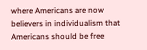where Americans are now believers in individualism that Americans should be free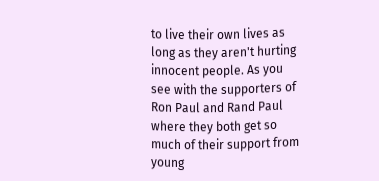to live their own lives as long as they aren't hurting innocent people. As you see with the supporters of Ron Paul and Rand Paul where they both get so much of their support from young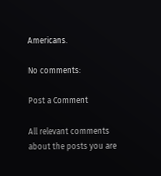Americans.

No comments:

Post a Comment

All relevant comments about the posts you are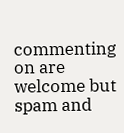commenting on are welcome but spam and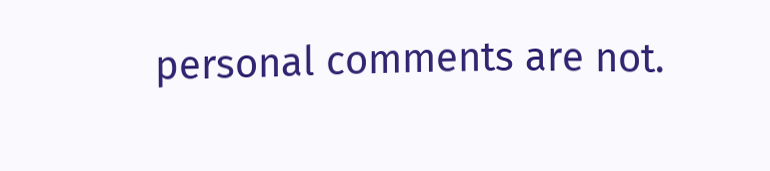personal comments are not.